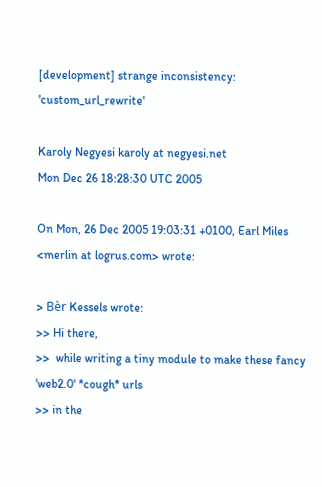[development] strange inconsistency: 'custom_url_rewrite'

Karoly Negyesi karoly at negyesi.net
Mon Dec 26 18:28:30 UTC 2005

On Mon, 26 Dec 2005 19:03:31 +0100, Earl Miles <merlin at logrus.com> wrote:

> Bèr Kessels wrote:
>> Hi there,
>>  while writing a tiny module to make these fancy 'web2.0' *cough* urls
>> in the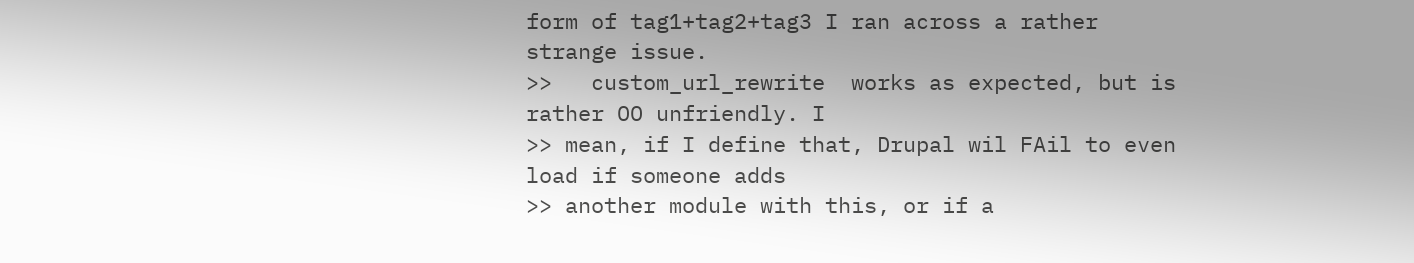form of tag1+tag2+tag3 I ran across a rather strange issue.
>>   custom_url_rewrite  works as expected, but is rather OO unfriendly. I
>> mean, if I define that, Drupal wil FAil to even load if someone adds
>> another module with this, or if a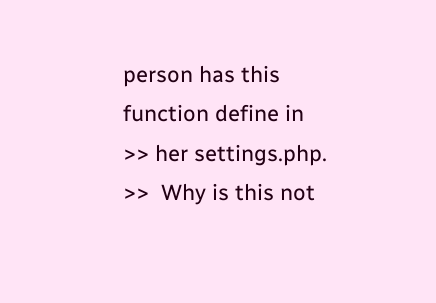person has this function define in
>> her settings.php.
>>  Why is this not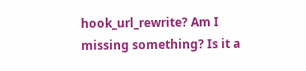hook_url_rewrite? Am I missing something? Is it a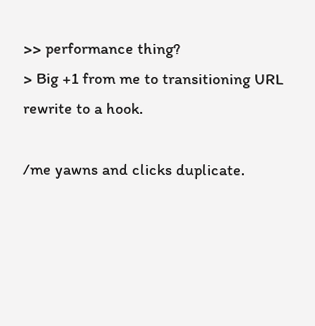>> performance thing?
> Big +1 from me to transitioning URL rewrite to a hook.

/me yawns and clicks duplicate.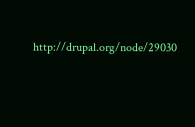http://drupal.org/node/29030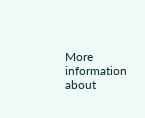More information about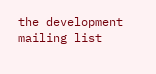the development mailing list